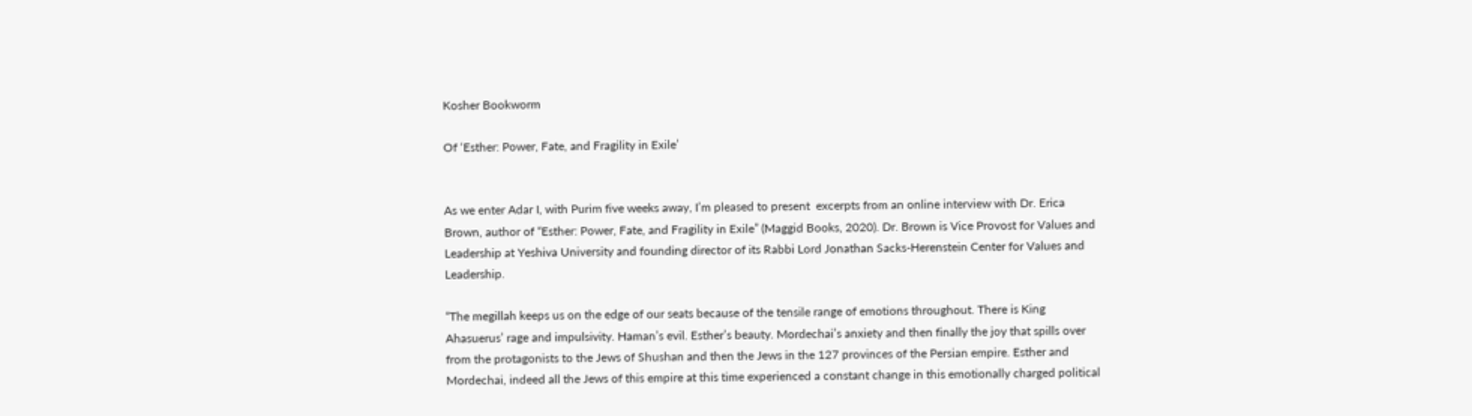Kosher Bookworm

Of ‘Esther: Power, Fate, and Fragility in Exile’


As we enter Adar I, with Purim five weeks away, I’m pleased to present  excerpts from an online interview with Dr. Erica Brown, author of “Esther: Power, Fate, and Fragility in Exile” (Maggid Books, 2020). Dr. Brown is Vice Provost for Values and Leadership at Yeshiva University and founding director of its Rabbi Lord Jonathan Sacks-Herenstein Center for Values and Leadership.

“The megillah keeps us on the edge of our seats because of the tensile range of emotions throughout. There is King Ahasuerus’ rage and impulsivity. Haman’s evil. Esther’s beauty. Mordechai’s anxiety and then finally the joy that spills over from the protagonists to the Jews of Shushan and then the Jews in the 127 provinces of the Persian empire. Esther and Mordechai, indeed all the Jews of this empire at this time experienced a constant change in this emotionally charged political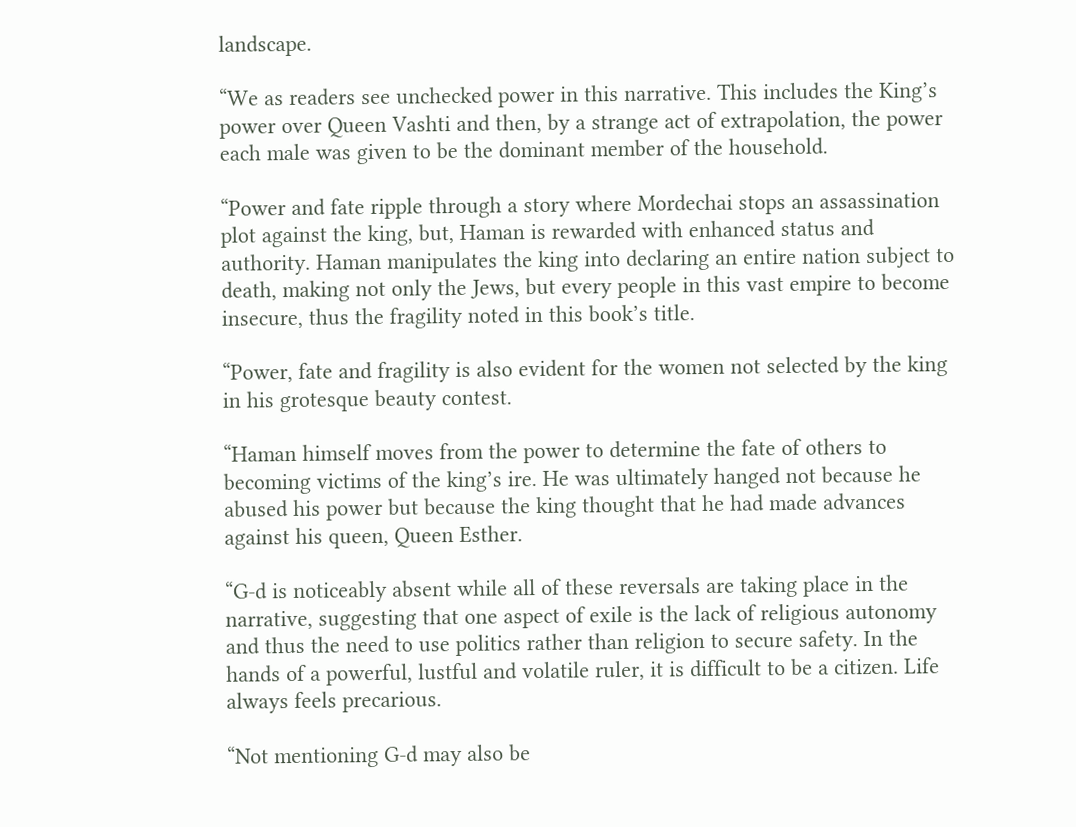landscape.

“We as readers see unchecked power in this narrative. This includes the King’s power over Queen Vashti and then, by a strange act of extrapolation, the power each male was given to be the dominant member of the household.

“Power and fate ripple through a story where Mordechai stops an assassination plot against the king, but, Haman is rewarded with enhanced status and authority. Haman manipulates the king into declaring an entire nation subject to death, making not only the Jews, but every people in this vast empire to become insecure, thus the fragility noted in this book’s title.

“Power, fate and fragility is also evident for the women not selected by the king in his grotesque beauty contest.

“Haman himself moves from the power to determine the fate of others to becoming victims of the king’s ire. He was ultimately hanged not because he abused his power but because the king thought that he had made advances against his queen, Queen Esther.

“G-d is noticeably absent while all of these reversals are taking place in the narrative, suggesting that one aspect of exile is the lack of religious autonomy and thus the need to use politics rather than religion to secure safety. In the hands of a powerful, lustful and volatile ruler, it is difficult to be a citizen. Life always feels precarious.

“Not mentioning G-d may also be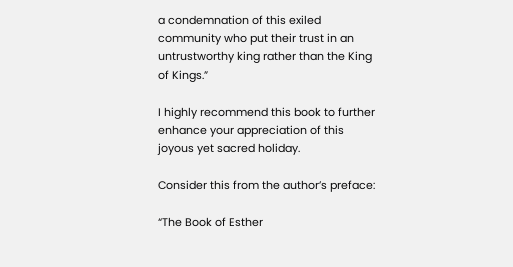a condemnation of this exiled community who put their trust in an untrustworthy king rather than the King of Kings.”

I highly recommend this book to further enhance your appreciation of this joyous yet sacred holiday.

Consider this from the author’s preface:

“The Book of Esther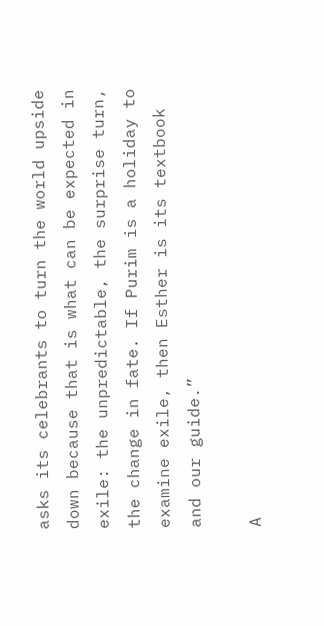asks its celebrants to turn the world upside down because that is what can be expected in exile: the unpredictable, the surprise turn, the change in fate. If Purim is a holiday to examine exile, then Esther is its textbook and our guide.”

A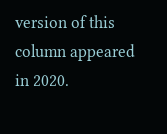version of this column appeared in 2020.